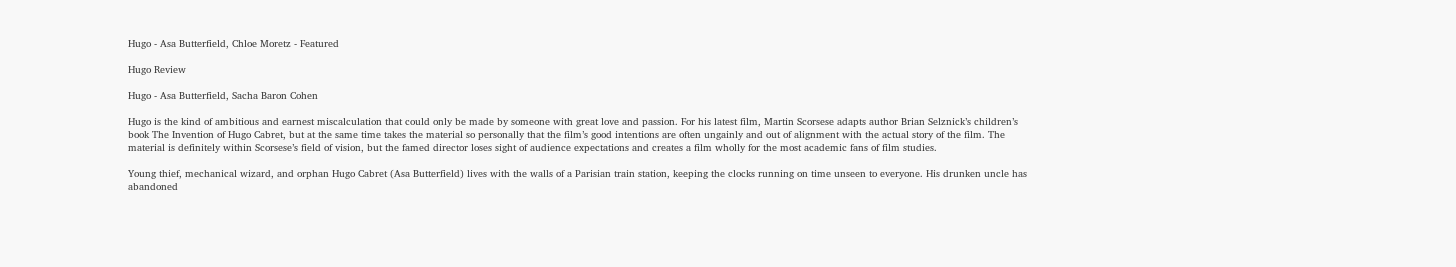Hugo - Asa Butterfield, Chloe Moretz - Featured

Hugo Review

Hugo - Asa Butterfield, Sacha Baron Cohen

Hugo is the kind of ambitious and earnest miscalculation that could only be made by someone with great love and passion. For his latest film, Martin Scorsese adapts author Brian Selznick’s children’s book The Invention of Hugo Cabret, but at the same time takes the material so personally that the film’s good intentions are often ungainly and out of alignment with the actual story of the film. The material is definitely within Scorsese’s field of vision, but the famed director loses sight of audience expectations and creates a film wholly for the most academic fans of film studies.

Young thief, mechanical wizard, and orphan Hugo Cabret (Asa Butterfield) lives with the walls of a Parisian train station, keeping the clocks running on time unseen to everyone. His drunken uncle has abandoned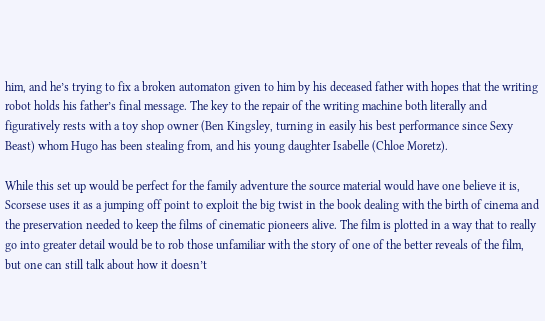him, and he’s trying to fix a broken automaton given to him by his deceased father with hopes that the writing robot holds his father’s final message. The key to the repair of the writing machine both literally and figuratively rests with a toy shop owner (Ben Kingsley, turning in easily his best performance since Sexy Beast) whom Hugo has been stealing from, and his young daughter Isabelle (Chloe Moretz).

While this set up would be perfect for the family adventure the source material would have one believe it is, Scorsese uses it as a jumping off point to exploit the big twist in the book dealing with the birth of cinema and the preservation needed to keep the films of cinematic pioneers alive. The film is plotted in a way that to really go into greater detail would be to rob those unfamiliar with the story of one of the better reveals of the film, but one can still talk about how it doesn’t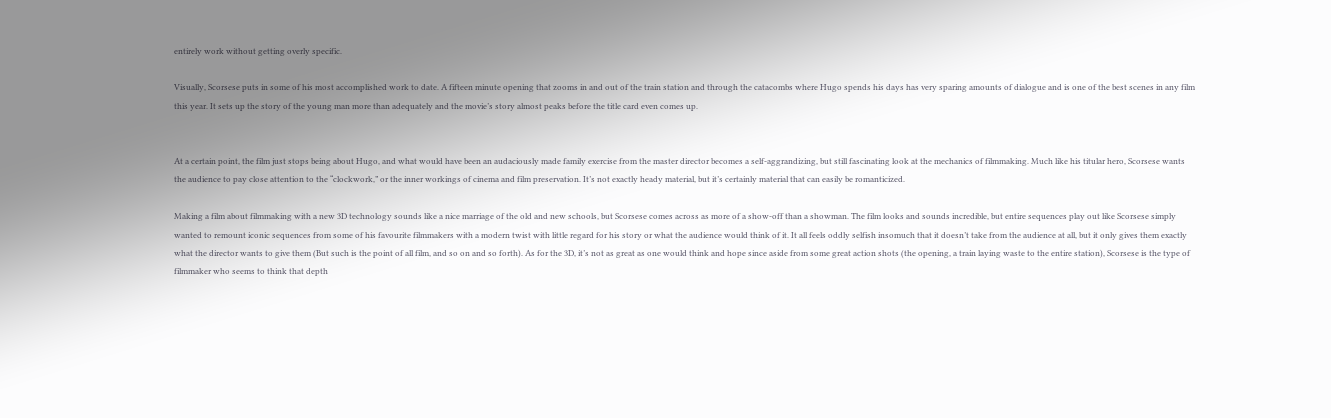entirely work without getting overly specific.

Visually, Scorsese puts in some of his most accomplished work to date. A fifteen minute opening that zooms in and out of the train station and through the catacombs where Hugo spends his days has very sparing amounts of dialogue and is one of the best scenes in any film this year. It sets up the story of the young man more than adequately and the movie’s story almost peaks before the title card even comes up.


At a certain point, the film just stops being about Hugo, and what would have been an audaciously made family exercise from the master director becomes a self-aggrandizing, but still fascinating look at the mechanics of filmmaking. Much like his titular hero, Scorsese wants the audience to pay close attention to the “clockwork,” or the inner workings of cinema and film preservation. It’s not exactly heady material, but it’s certainly material that can easily be romanticized.

Making a film about filmmaking with a new 3D technology sounds like a nice marriage of the old and new schools, but Scorsese comes across as more of a show-off than a showman. The film looks and sounds incredible, but entire sequences play out like Scorsese simply wanted to remount iconic sequences from some of his favourite filmmakers with a modern twist with little regard for his story or what the audience would think of it. It all feels oddly selfish insomuch that it doesn’t take from the audience at all, but it only gives them exactly what the director wants to give them (But such is the point of all film, and so on and so forth). As for the 3D, it’s not as great as one would think and hope since aside from some great action shots (the opening, a train laying waste to the entire station), Scorsese is the type of filmmaker who seems to think that depth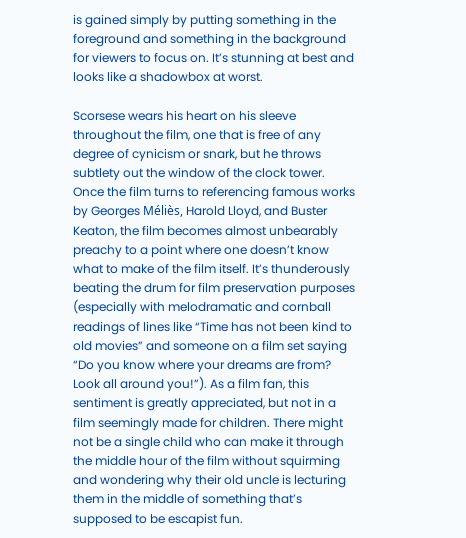is gained simply by putting something in the foreground and something in the background for viewers to focus on. It’s stunning at best and looks like a shadowbox at worst.

Scorsese wears his heart on his sleeve throughout the film, one that is free of any degree of cynicism or snark, but he throws subtlety out the window of the clock tower. Once the film turns to referencing famous works by Georges Méliès, Harold Lloyd, and Buster Keaton, the film becomes almost unbearably preachy to a point where one doesn’t know what to make of the film itself. It’s thunderously beating the drum for film preservation purposes (especially with melodramatic and cornball readings of lines like “Time has not been kind to old movies” and someone on a film set saying “Do you know where your dreams are from? Look all around you!”). As a film fan, this sentiment is greatly appreciated, but not in a film seemingly made for children. There might not be a single child who can make it through the middle hour of the film without squirming and wondering why their old uncle is lecturing them in the middle of something that’s supposed to be escapist fun.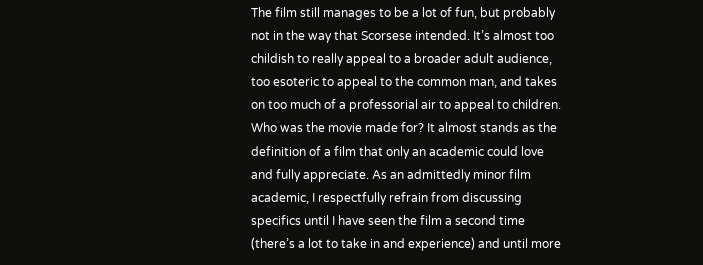The film still manages to be a lot of fun, but probably not in the way that Scorsese intended. It’s almost too childish to really appeal to a broader adult audience, too esoteric to appeal to the common man, and takes on too much of a professorial air to appeal to children. Who was the movie made for? It almost stands as the definition of a film that only an academic could love and fully appreciate. As an admittedly minor film academic, I respectfully refrain from discussing specifics until I have seen the film a second time (there’s a lot to take in and experience) and until more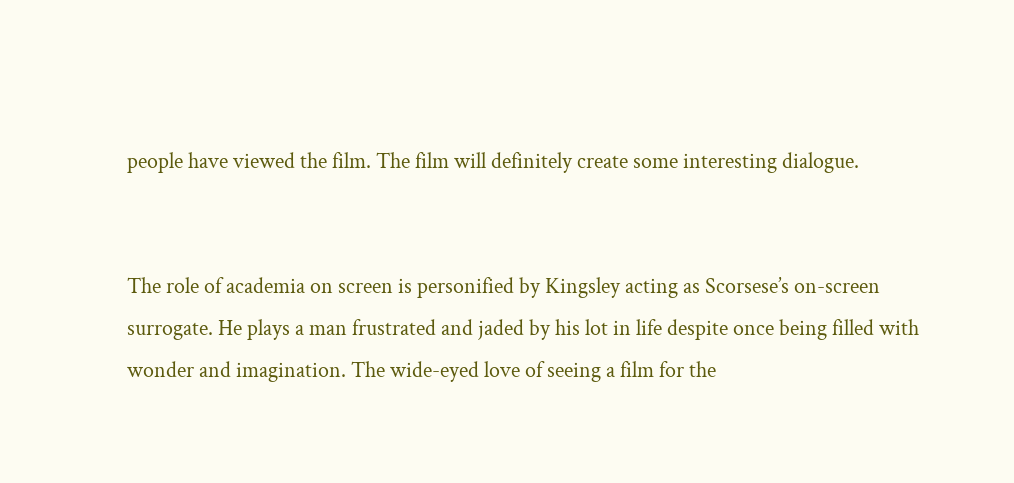people have viewed the film. The film will definitely create some interesting dialogue.


The role of academia on screen is personified by Kingsley acting as Scorsese’s on-screen surrogate. He plays a man frustrated and jaded by his lot in life despite once being filled with wonder and imagination. The wide-eyed love of seeing a film for the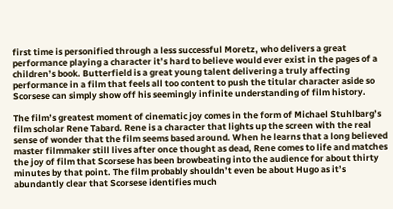first time is personified through a less successful Moretz, who delivers a great performance playing a character it’s hard to believe would ever exist in the pages of a children’s book. Butterfield is a great young talent delivering a truly affecting performance in a film that feels all too content to push the titular character aside so Scorsese can simply show off his seemingly infinite understanding of film history.

The film’s greatest moment of cinematic joy comes in the form of Michael Stuhlbarg’s film scholar Rene Tabard. Rene is a character that lights up the screen with the real sense of wonder that the film seems based around. When he learns that a long believed master filmmaker still lives after once thought as dead, Rene comes to life and matches the joy of film that Scorsese has been browbeating into the audience for about thirty minutes by that point. The film probably shouldn’t even be about Hugo as it’s abundantly clear that Scorsese identifies much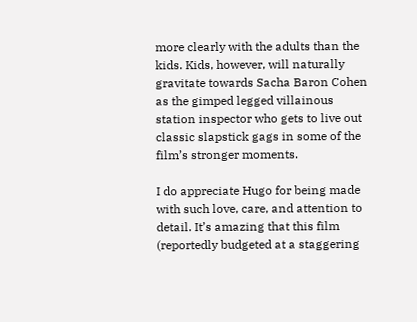more clearly with the adults than the kids. Kids, however, will naturally gravitate towards Sacha Baron Cohen as the gimped legged villainous station inspector who gets to live out classic slapstick gags in some of the film’s stronger moments.

I do appreciate Hugo for being made with such love, care, and attention to detail. It’s amazing that this film (reportedly budgeted at a staggering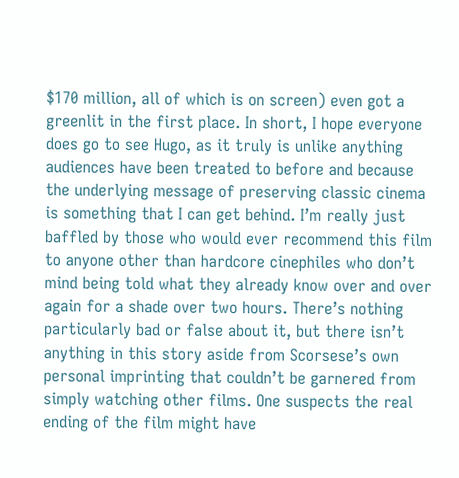$170 million, all of which is on screen) even got a greenlit in the first place. In short, I hope everyone does go to see Hugo, as it truly is unlike anything audiences have been treated to before and because the underlying message of preserving classic cinema is something that I can get behind. I’m really just baffled by those who would ever recommend this film to anyone other than hardcore cinephiles who don’t mind being told what they already know over and over again for a shade over two hours. There’s nothing particularly bad or false about it, but there isn’t anything in this story aside from Scorsese’s own personal imprinting that couldn’t be garnered from simply watching other films. One suspects the real ending of the film might have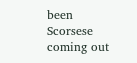been Scorsese coming out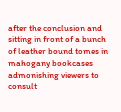after the conclusion and sitting in front of a bunch of leather bound tomes in mahogany bookcases admonishing viewers to consult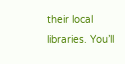their local libraries. You’ll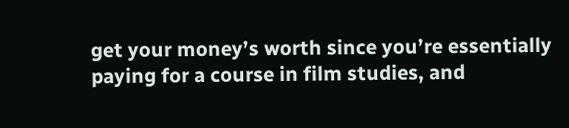get your money’s worth since you’re essentially paying for a course in film studies, and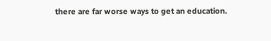there are far worse ways to get an education.